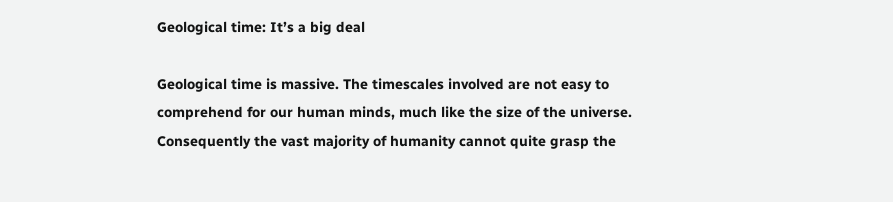Geological time: It’s a big deal

Geological time is massive. The timescales involved are not easy to comprehend for our human minds, much like the size of the universe. Consequently the vast majority of humanity cannot quite grasp the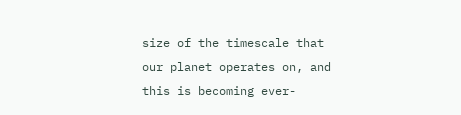size of the timescale that our planet operates on, and this is becoming ever-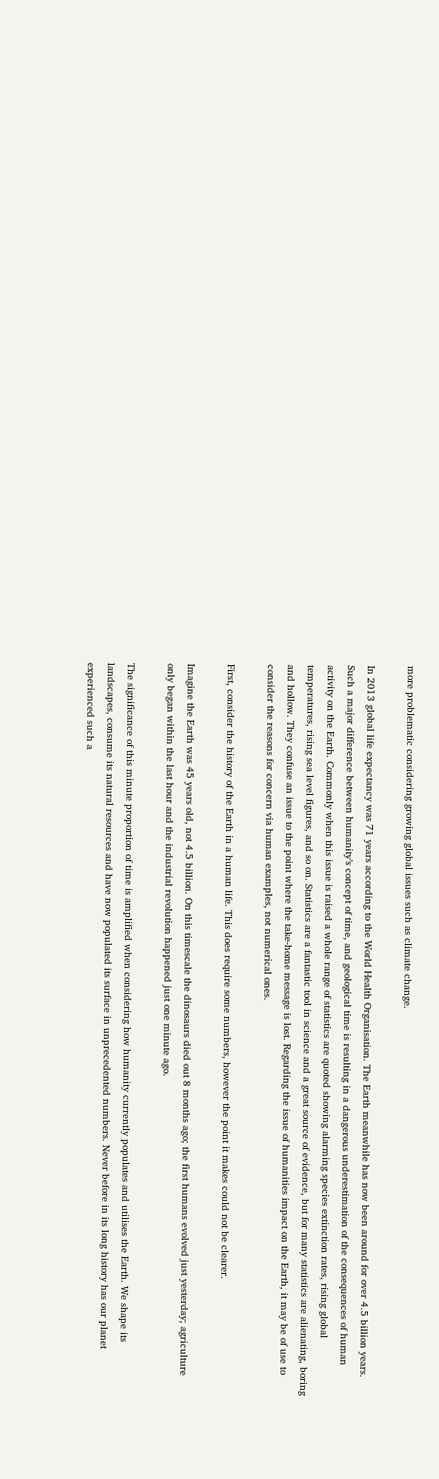more problematic considering growing global issues such as climate change.

In 2013 global life expectancy was 71 years according to the World Health Organisation. The Earth meanwhile has now been around for over 4.5 billion years. Such a major difference between humanity’s concept of time, and geological time is resulting in a dangerous underestimation of the consequences of human activity on the Earth. Commonly when this issue is raised a whole range of statistics are quoted showing alarming species extinction rates, rising global temperatures, rising sea level figures, and so on. Statistics are a fantastic tool in science and a great source of evidence, but for many statistics are alienating, boring and hollow. They confuse an issue to the point where the take-home message is lost. Regarding the issue of humanities impact on the Earth, it may be of use to consider the reasons for concern via human examples, not numerical ones.

First, consider the history of the Earth in a human life. This does require some numbers, however the point it makes could not be clearer.

Imagine the Earth was 45 years old, not 4.5 billion. On this timescale the dinosaurs died out 8 months ago; the first humans evolved just yesterday; agriculture only began within the last hour and the industrial revolution happened just one minute ago.

The significance of this minute proportion of time is amplified when considering how humanity currently populates and utilises the Earth. We shape its landscapes, consume its natural resources and have now populated its surface in unprecedented numbers. Never before in its long history has our planet experienced such a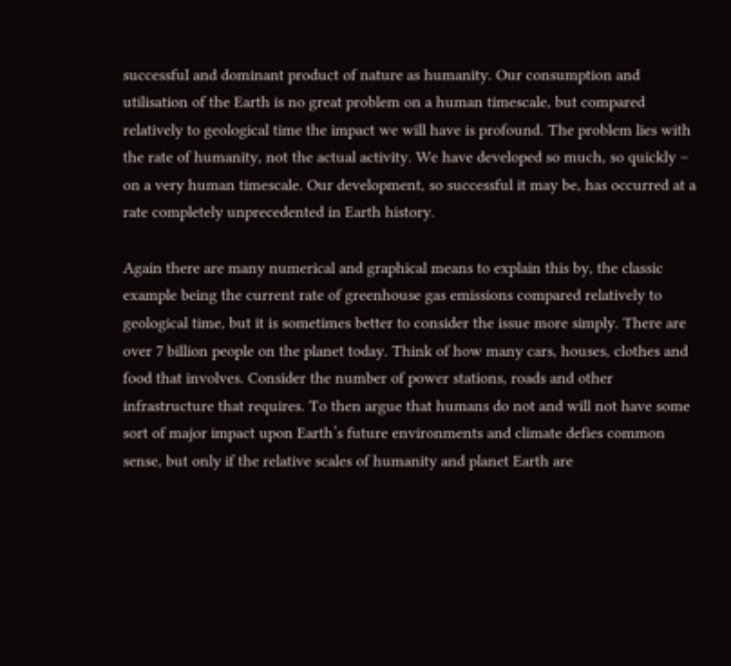successful and dominant product of nature as humanity. Our consumption and utilisation of the Earth is no great problem on a human timescale, but compared relatively to geological time the impact we will have is profound. The problem lies with the rate of humanity, not the actual activity. We have developed so much, so quickly – on a very human timescale. Our development, so successful it may be, has occurred at a rate completely unprecedented in Earth history.

Again there are many numerical and graphical means to explain this by, the classic example being the current rate of greenhouse gas emissions compared relatively to geological time, but it is sometimes better to consider the issue more simply. There are over 7 billion people on the planet today. Think of how many cars, houses, clothes and food that involves. Consider the number of power stations, roads and other infrastructure that requires. To then argue that humans do not and will not have some sort of major impact upon Earth’s future environments and climate defies common sense, but only if the relative scales of humanity and planet Earth are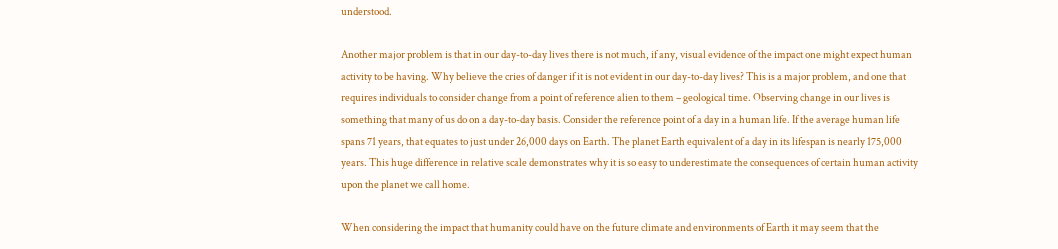understood.

Another major problem is that in our day-to-day lives there is not much, if any, visual evidence of the impact one might expect human activity to be having. Why believe the cries of danger if it is not evident in our day-to-day lives? This is a major problem, and one that requires individuals to consider change from a point of reference alien to them – geological time. Observing change in our lives is something that many of us do on a day-to-day basis. Consider the reference point of a day in a human life. If the average human life spans 71 years, that equates to just under 26,000 days on Earth. The planet Earth equivalent of a day in its lifespan is nearly 175,000 years. This huge difference in relative scale demonstrates why it is so easy to underestimate the consequences of certain human activity upon the planet we call home.

When considering the impact that humanity could have on the future climate and environments of Earth it may seem that the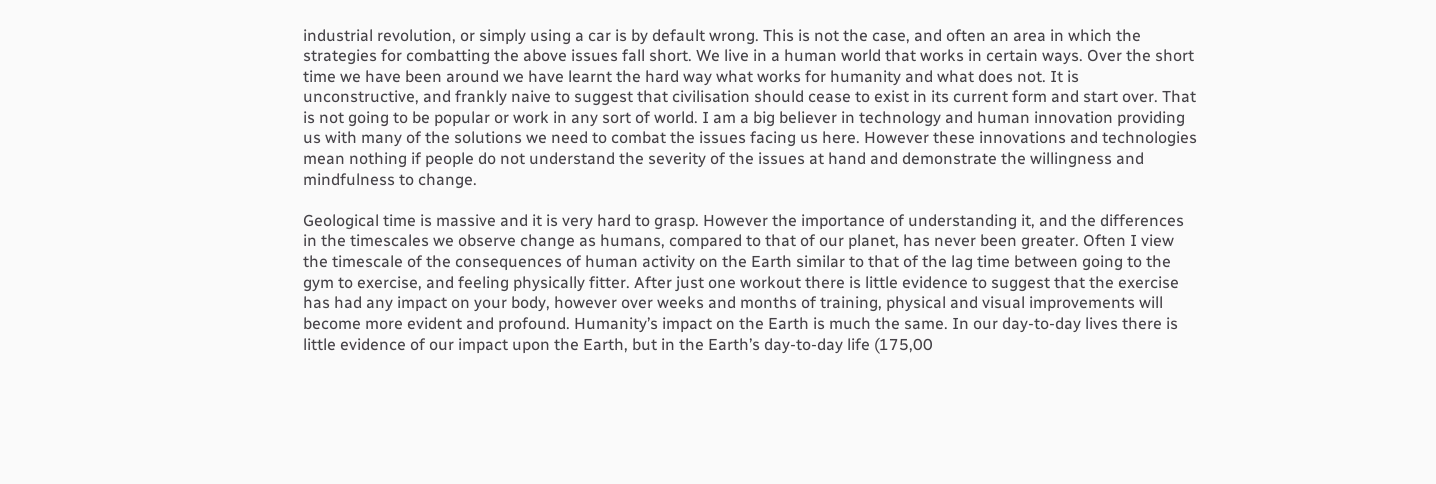industrial revolution, or simply using a car is by default wrong. This is not the case, and often an area in which the strategies for combatting the above issues fall short. We live in a human world that works in certain ways. Over the short time we have been around we have learnt the hard way what works for humanity and what does not. It is unconstructive, and frankly naive to suggest that civilisation should cease to exist in its current form and start over. That is not going to be popular or work in any sort of world. I am a big believer in technology and human innovation providing us with many of the solutions we need to combat the issues facing us here. However these innovations and technologies mean nothing if people do not understand the severity of the issues at hand and demonstrate the willingness and mindfulness to change.

Geological time is massive and it is very hard to grasp. However the importance of understanding it, and the differences in the timescales we observe change as humans, compared to that of our planet, has never been greater. Often I view the timescale of the consequences of human activity on the Earth similar to that of the lag time between going to the gym to exercise, and feeling physically fitter. After just one workout there is little evidence to suggest that the exercise has had any impact on your body, however over weeks and months of training, physical and visual improvements will become more evident and profound. Humanity’s impact on the Earth is much the same. In our day-to-day lives there is little evidence of our impact upon the Earth, but in the Earth’s day-to-day life (175,00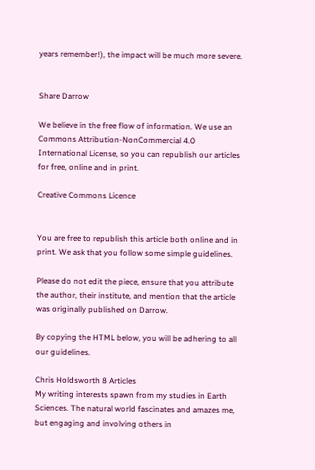years remember!), the impact will be much more severe.


Share Darrow

We believe in the free flow of information. We use an Commons Attribution-NonCommercial 4.0 International License, so you can republish our articles for free, online and in print.

Creative Commons Licence


You are free to republish this article both online and in print. We ask that you follow some simple guidelines.

Please do not edit the piece, ensure that you attribute the author, their institute, and mention that the article was originally published on Darrow.

By copying the HTML below, you will be adhering to all our guidelines.

Chris Holdsworth 8 Articles
My writing interests spawn from my studies in Earth Sciences. The natural world fascinates and amazes me, but engaging and involving others in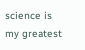science is my greatest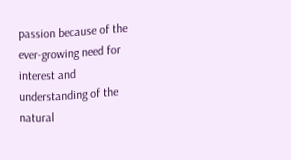passion because of the ever-growing need for interest and understanding of the natural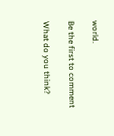world.

Be the first to comment

What do you think?